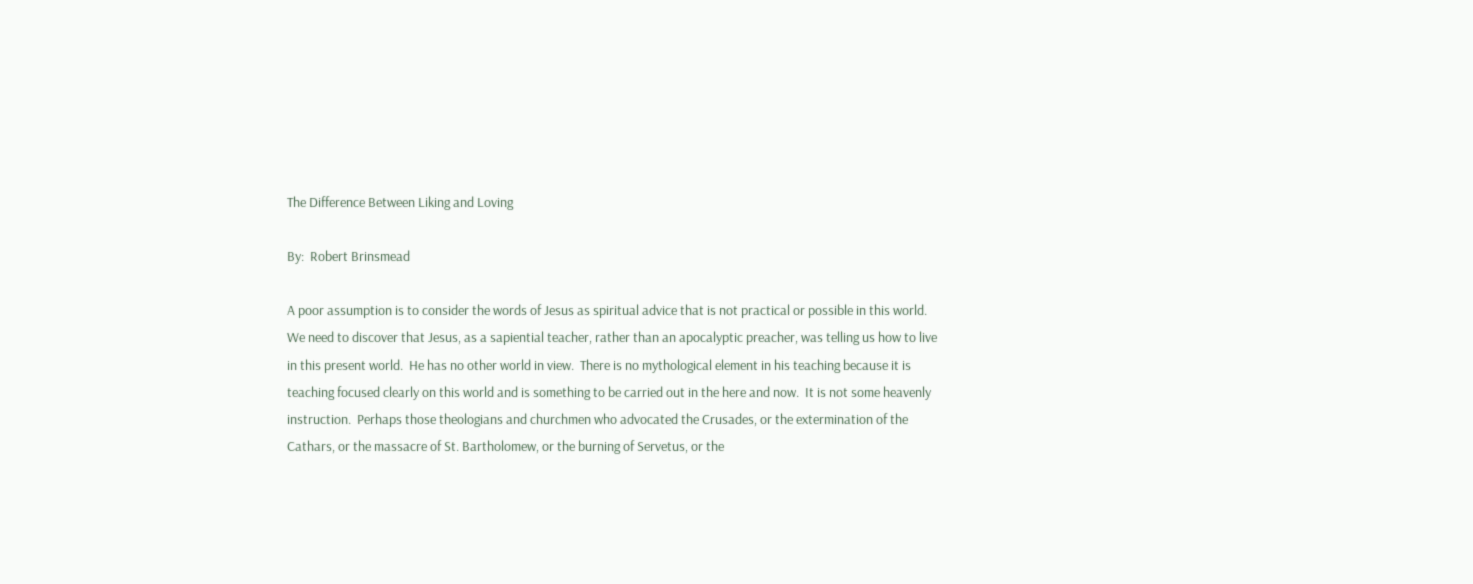The Difference Between Liking and Loving

By:  Robert Brinsmead

A poor assumption is to consider the words of Jesus as spiritual advice that is not practical or possible in this world.  We need to discover that Jesus, as a sapiential teacher, rather than an apocalyptic preacher, was telling us how to live in this present world.  He has no other world in view.  There is no mythological element in his teaching because it is teaching focused clearly on this world and is something to be carried out in the here and now.  It is not some heavenly instruction.  Perhaps those theologians and churchmen who advocated the Crusades, or the extermination of the Cathars, or the massacre of St. Bartholomew, or the burning of Servetus, or the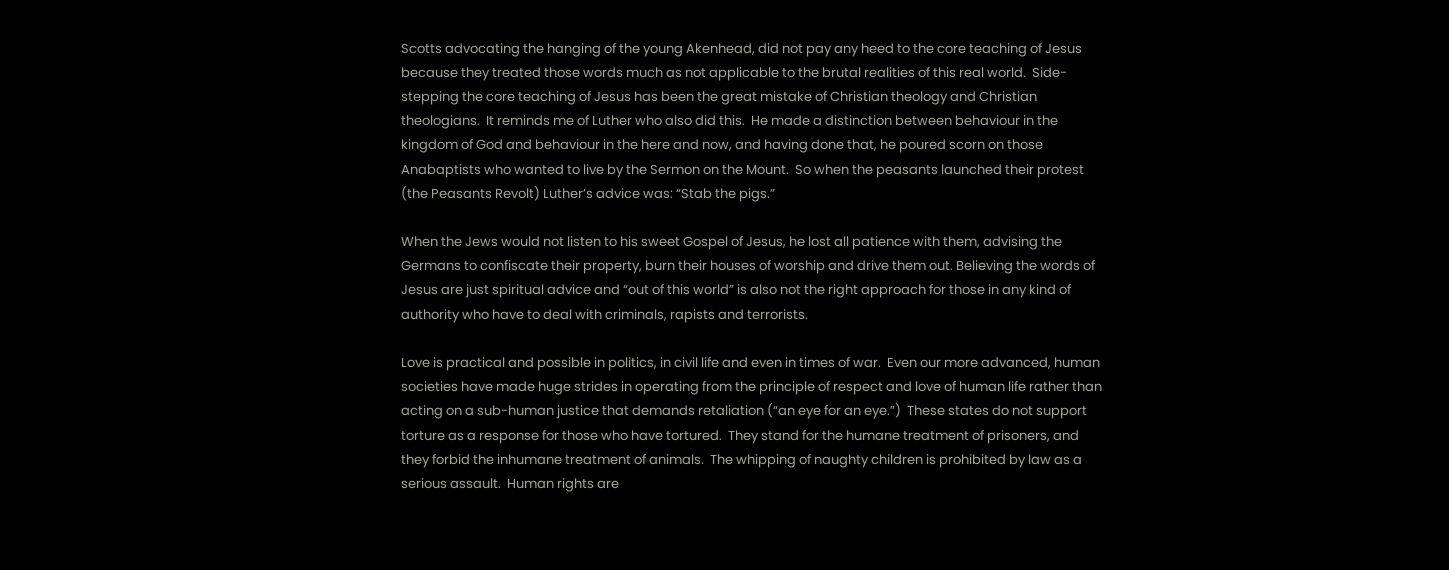Scotts advocating the hanging of the young Akenhead, did not pay any heed to the core teaching of Jesus because they treated those words much as not applicable to the brutal realities of this real world.  Side-stepping the core teaching of Jesus has been the great mistake of Christian theology and Christian theologians.  It reminds me of Luther who also did this.  He made a distinction between behaviour in the kingdom of God and behaviour in the here and now, and having done that, he poured scorn on those Anabaptists who wanted to live by the Sermon on the Mount.  So when the peasants launched their protest (the Peasants Revolt) Luther’s advice was: “Stab the pigs.”

When the Jews would not listen to his sweet Gospel of Jesus, he lost all patience with them, advising the Germans to confiscate their property, burn their houses of worship and drive them out. Believing the words of Jesus are just spiritual advice and “out of this world” is also not the right approach for those in any kind of authority who have to deal with criminals, rapists and terrorists.

Love is practical and possible in politics, in civil life and even in times of war.  Even our more advanced, human societies have made huge strides in operating from the principle of respect and love of human life rather than acting on a sub-human justice that demands retaliation (“an eye for an eye.”)  These states do not support torture as a response for those who have tortured.  They stand for the humane treatment of prisoners, and they forbid the inhumane treatment of animals.  The whipping of naughty children is prohibited by law as a serious assault.  Human rights are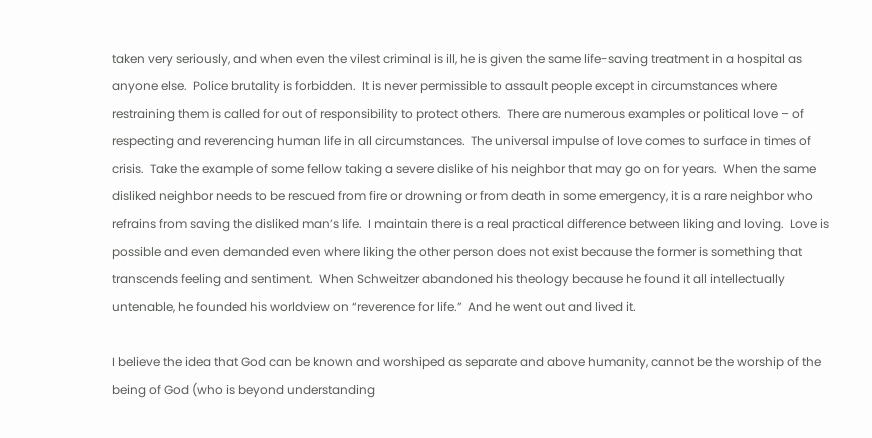taken very seriously, and when even the vilest criminal is ill, he is given the same life-saving treatment in a hospital as anyone else.  Police brutality is forbidden.  It is never permissible to assault people except in circumstances where restraining them is called for out of responsibility to protect others.  There are numerous examples or political love – of respecting and reverencing human life in all circumstances.  The universal impulse of love comes to surface in times of crisis.  Take the example of some fellow taking a severe dislike of his neighbor that may go on for years.  When the same disliked neighbor needs to be rescued from fire or drowning or from death in some emergency, it is a rare neighbor who refrains from saving the disliked man’s life.  I maintain there is a real practical difference between liking and loving.  Love is possible and even demanded even where liking the other person does not exist because the former is something that transcends feeling and sentiment.  When Schweitzer abandoned his theology because he found it all intellectually untenable, he founded his worldview on “reverence for life.”  And he went out and lived it.

I believe the idea that God can be known and worshiped as separate and above humanity, cannot be the worship of the being of God (who is beyond understanding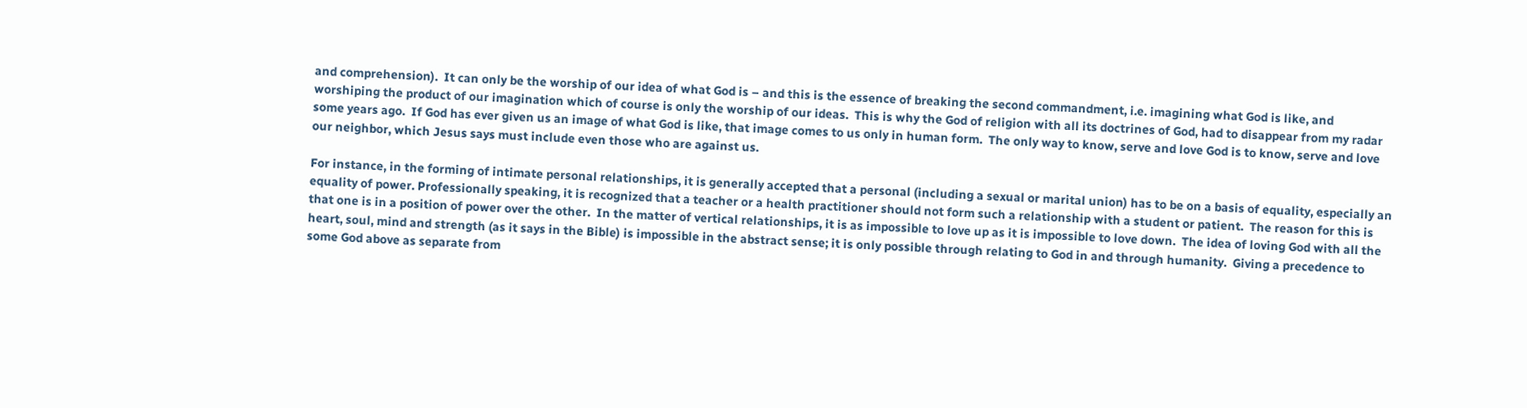and comprehension).  It can only be the worship of our idea of what God is – and this is the essence of breaking the second commandment, i.e. imagining what God is like, and worshiping the product of our imagination which of course is only the worship of our ideas.  This is why the God of religion with all its doctrines of God, had to disappear from my radar some years ago.  If God has ever given us an image of what God is like, that image comes to us only in human form.  The only way to know, serve and love God is to know, serve and love our neighbor, which Jesus says must include even those who are against us.

For instance, in the forming of intimate personal relationships, it is generally accepted that a personal (including a sexual or marital union) has to be on a basis of equality, especially an equality of power. Professionally speaking, it is recognized that a teacher or a health practitioner should not form such a relationship with a student or patient.  The reason for this is that one is in a position of power over the other.  In the matter of vertical relationships, it is as impossible to love up as it is impossible to love down.  The idea of loving God with all the heart, soul, mind and strength (as it says in the Bible) is impossible in the abstract sense; it is only possible through relating to God in and through humanity.  Giving a precedence to some God above as separate from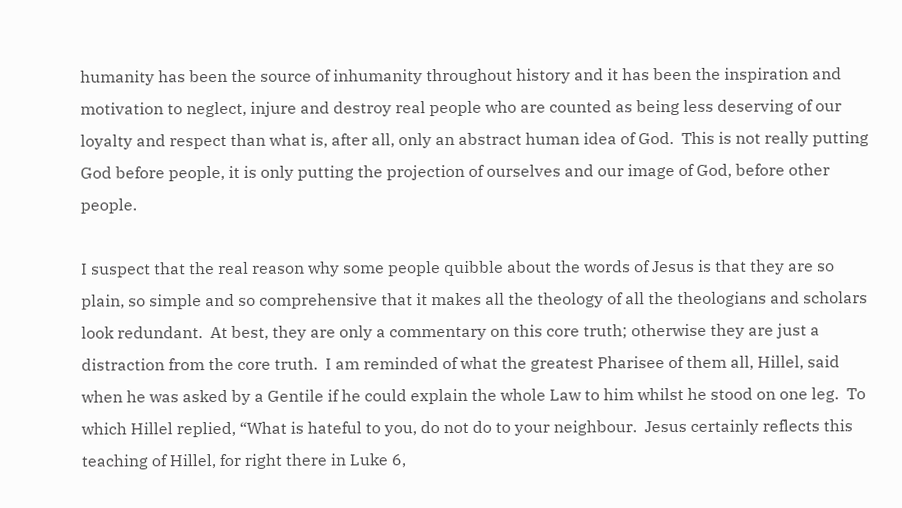humanity has been the source of inhumanity throughout history and it has been the inspiration and motivation to neglect, injure and destroy real people who are counted as being less deserving of our loyalty and respect than what is, after all, only an abstract human idea of God.  This is not really putting God before people, it is only putting the projection of ourselves and our image of God, before other people.

I suspect that the real reason why some people quibble about the words of Jesus is that they are so plain, so simple and so comprehensive that it makes all the theology of all the theologians and scholars look redundant.  At best, they are only a commentary on this core truth; otherwise they are just a distraction from the core truth.  I am reminded of what the greatest Pharisee of them all, Hillel, said when he was asked by a Gentile if he could explain the whole Law to him whilst he stood on one leg.  To which Hillel replied, “What is hateful to you, do not do to your neighbour.  Jesus certainly reflects this teaching of Hillel, for right there in Luke 6,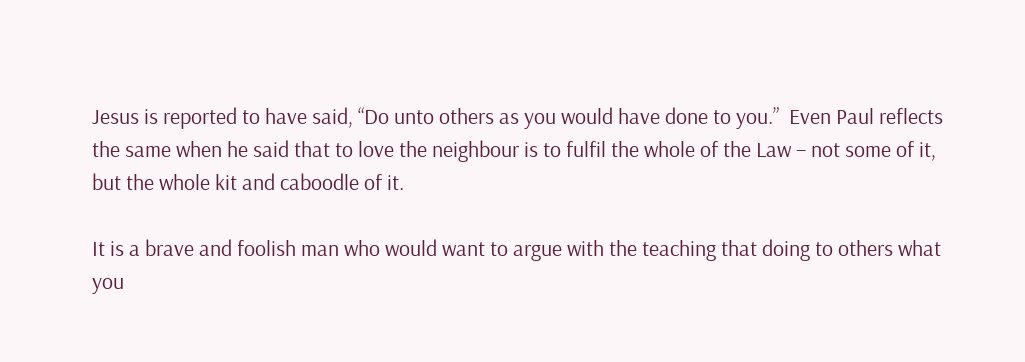Jesus is reported to have said, “Do unto others as you would have done to you.”  Even Paul reflects the same when he said that to love the neighbour is to fulfil the whole of the Law – not some of it, but the whole kit and caboodle of it.

It is a brave and foolish man who would want to argue with the teaching that doing to others what you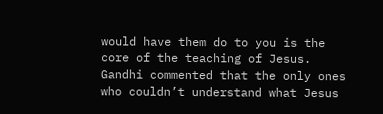would have them do to you is the core of the teaching of Jesus.  Gandhi commented that the only ones who couldn’t understand what Jesus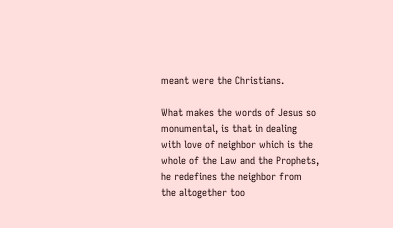meant were the Christians.

What makes the words of Jesus so monumental, is that in dealing with love of neighbor which is the whole of the Law and the Prophets, he redefines the neighbor from the altogether too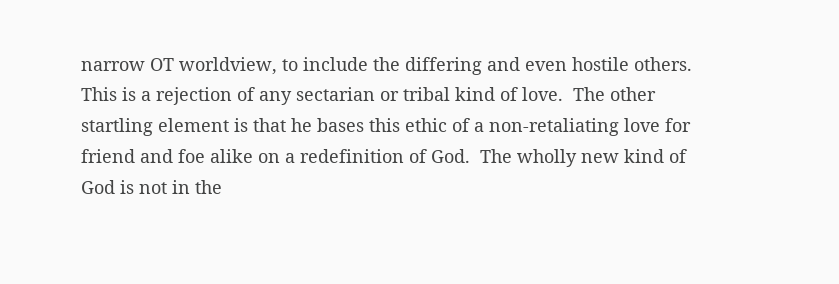narrow OT worldview, to include the differing and even hostile others.  This is a rejection of any sectarian or tribal kind of love.  The other startling element is that he bases this ethic of a non-retaliating love for friend and foe alike on a redefinition of God.  The wholly new kind of God is not in the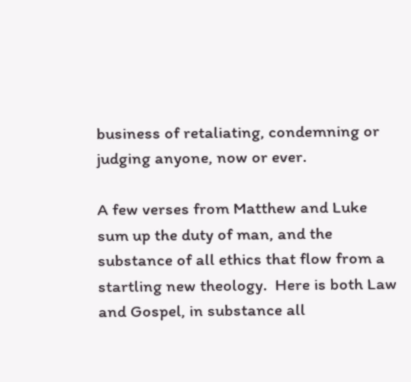business of retaliating, condemning or judging anyone, now or ever.

A few verses from Matthew and Luke sum up the duty of man, and the substance of all ethics that flow from a startling new theology.  Here is both Law and Gospel, in substance all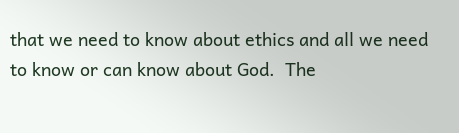that we need to know about ethics and all we need to know or can know about God.  The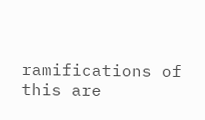ramifications of this are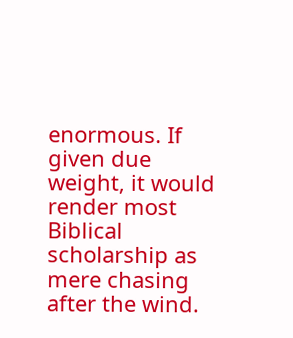enormous. If given due weight, it would render most Biblical scholarship as mere chasing after the wind.